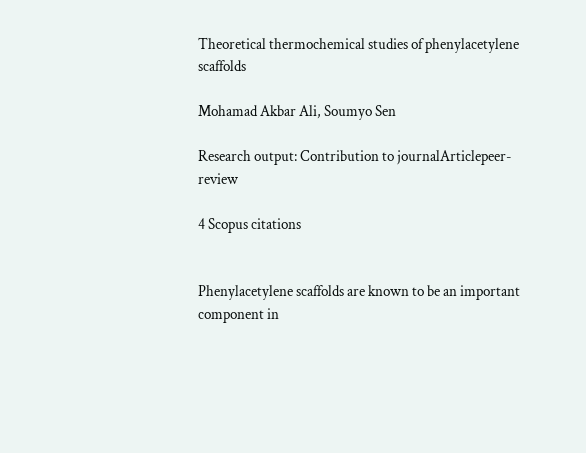Theoretical thermochemical studies of phenylacetylene scaffolds

Mohamad Akbar Ali, Soumyo Sen

Research output: Contribution to journalArticlepeer-review

4 Scopus citations


Phenylacetylene scaffolds are known to be an important component in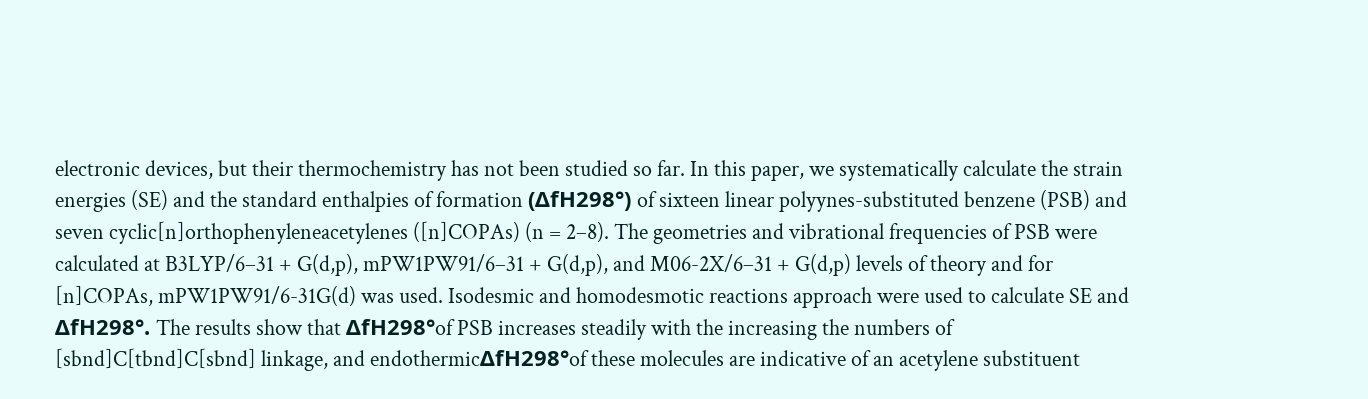electronic devices, but their thermochemistry has not been studied so far. In this paper, we systematically calculate the strain energies (SE) and the standard enthalpies of formation (ΔfH298°) of sixteen linear polyynes-substituted benzene (PSB) and seven cyclic[n]orthophenyleneacetylenes ([n]COPAs) (n = 2–8). The geometries and vibrational frequencies of PSB were calculated at B3LYP/6–31 + G(d,p), mPW1PW91/6–31 + G(d,p), and M06-2X/6–31 + G(d,p) levels of theory and for [n]COPAs, mPW1PW91/6-31G(d) was used. Isodesmic and homodesmotic reactions approach were used to calculate SE and ΔfH298°. The results show that ΔfH298°of PSB increases steadily with the increasing the numbers of [sbnd]C[tbnd]C[sbnd] linkage, and endothermicΔfH298°of these molecules are indicative of an acetylene substituent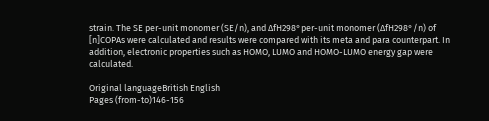strain. The SE per-unit monomer (SE/n), and ΔfH298°per-unit monomer (ΔfH298°/n) of [n]COPAs were calculated and results were compared with its meta and para counterpart. In addition, electronic properties such as HOMO, LUMO and HOMO-LUMO energy gap were calculated.

Original languageBritish English
Pages (from-to)146-156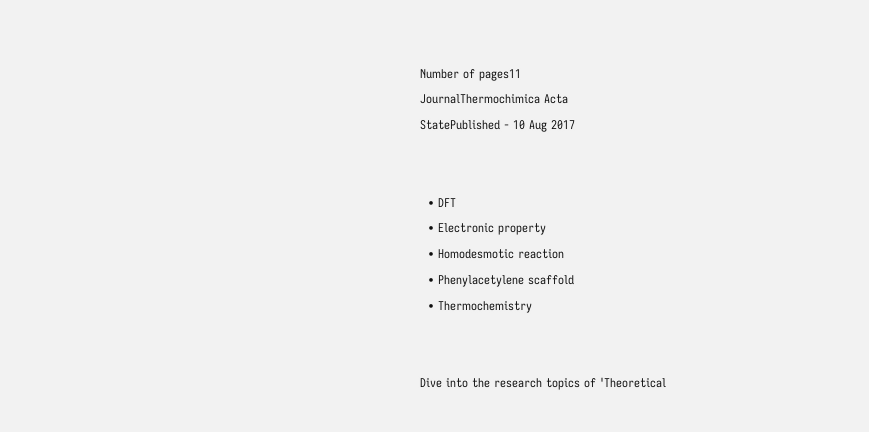Number of pages11
JournalThermochimica Acta
StatePublished - 10 Aug 2017


  • DFT
  • Electronic property
  • Homodesmotic reaction
  • Phenylacetylene scaffold
  • Thermochemistry


Dive into the research topics of 'Theoretical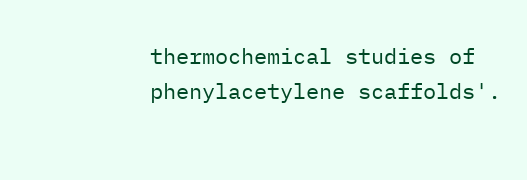thermochemical studies of phenylacetylene scaffolds'.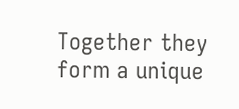Together they form a unique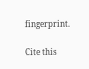fingerprint.

Cite this